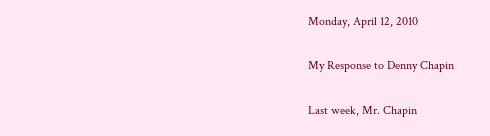Monday, April 12, 2010

My Response to Denny Chapin

Last week, Mr. Chapin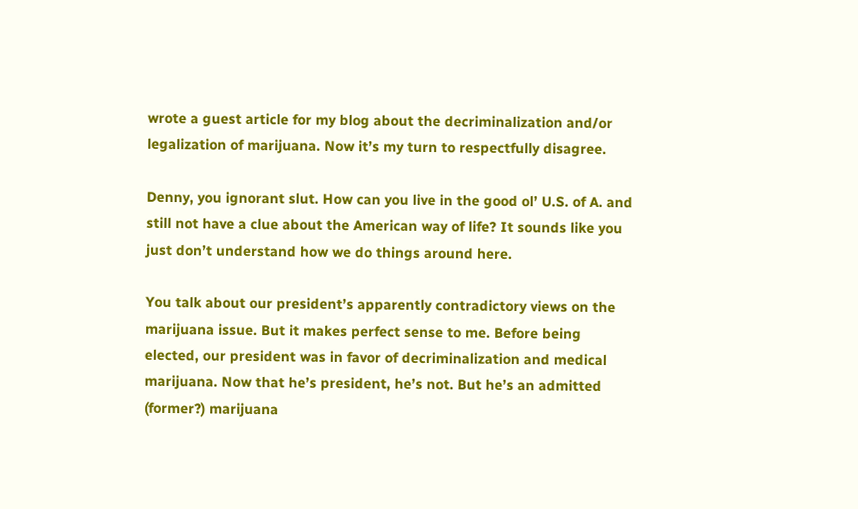wrote a guest article for my blog about the decriminalization and/or legalization of marijuana. Now it’s my turn to respectfully disagree.

Denny, you ignorant slut. How can you live in the good ol’ U.S. of A. and still not have a clue about the American way of life? It sounds like you just don’t understand how we do things around here.

You talk about our president’s apparently contradictory views on the marijuana issue. But it makes perfect sense to me. Before being elected, our president was in favor of decriminalization and medical marijuana. Now that he’s president, he’s not. But he’s an admitted (former?) marijuana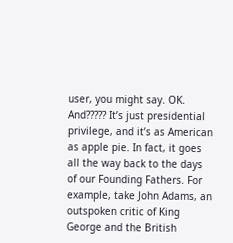user, you might say. OK. And????? It’s just presidential privilege, and it’s as American as apple pie. In fact, it goes all the way back to the days of our Founding Fathers. For example, take John Adams, an outspoken critic of King George and the British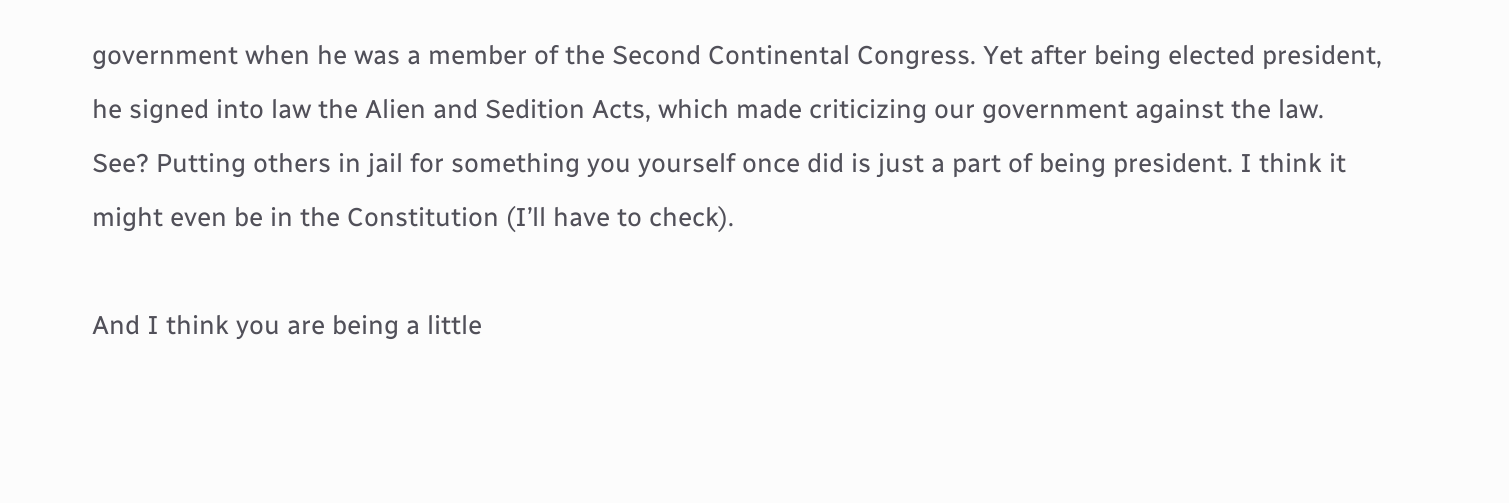government when he was a member of the Second Continental Congress. Yet after being elected president, he signed into law the Alien and Sedition Acts, which made criticizing our government against the law. See? Putting others in jail for something you yourself once did is just a part of being president. I think it might even be in the Constitution (I’ll have to check).

And I think you are being a little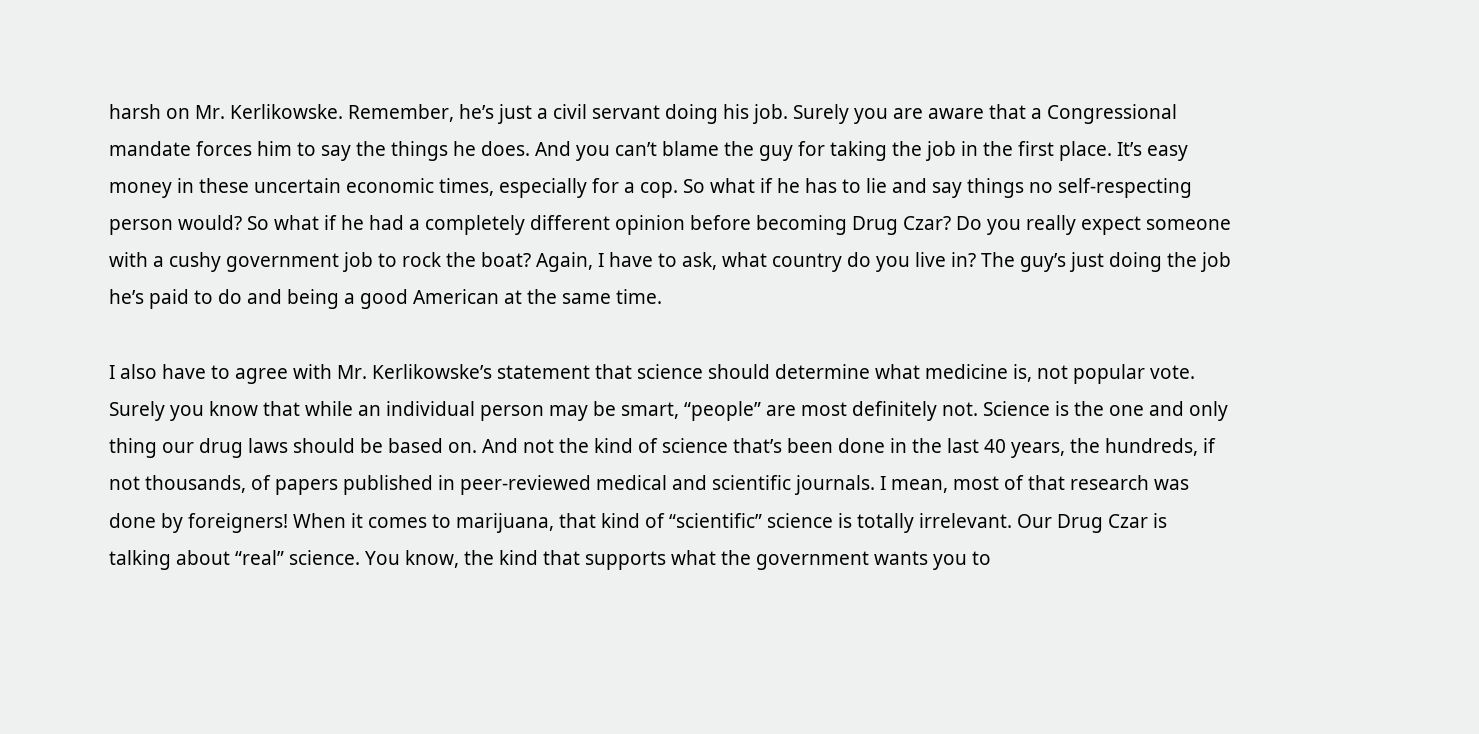harsh on Mr. Kerlikowske. Remember, he’s just a civil servant doing his job. Surely you are aware that a Congressional mandate forces him to say the things he does. And you can’t blame the guy for taking the job in the first place. It’s easy money in these uncertain economic times, especially for a cop. So what if he has to lie and say things no self-respecting person would? So what if he had a completely different opinion before becoming Drug Czar? Do you really expect someone with a cushy government job to rock the boat? Again, I have to ask, what country do you live in? The guy’s just doing the job he’s paid to do and being a good American at the same time.

I also have to agree with Mr. Kerlikowske’s statement that science should determine what medicine is, not popular vote. Surely you know that while an individual person may be smart, “people” are most definitely not. Science is the one and only thing our drug laws should be based on. And not the kind of science that’s been done in the last 40 years, the hundreds, if not thousands, of papers published in peer-reviewed medical and scientific journals. I mean, most of that research was done by foreigners! When it comes to marijuana, that kind of “scientific” science is totally irrelevant. Our Drug Czar is talking about “real” science. You know, the kind that supports what the government wants you to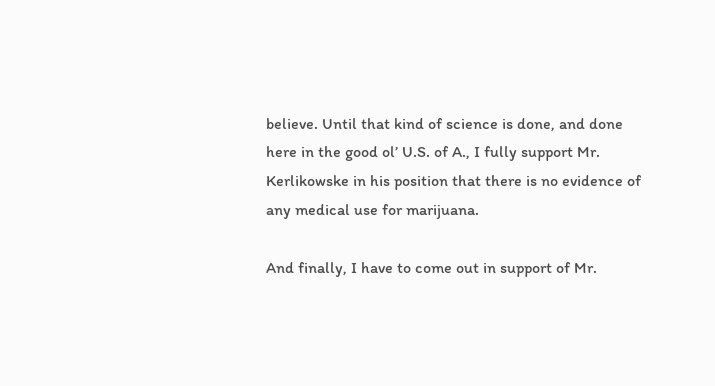believe. Until that kind of science is done, and done here in the good ol’ U.S. of A., I fully support Mr. Kerlikowske in his position that there is no evidence of any medical use for marijuana.

And finally, I have to come out in support of Mr.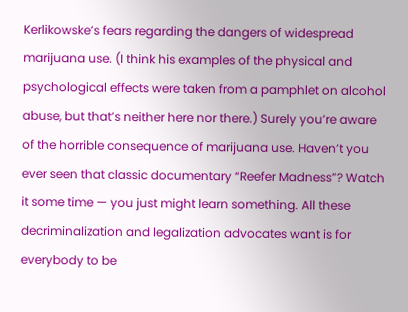Kerlikowske’s fears regarding the dangers of widespread marijuana use. (I think his examples of the physical and psychological effects were taken from a pamphlet on alcohol abuse, but that’s neither here nor there.) Surely you’re aware of the horrible consequence of marijuana use. Haven’t you ever seen that classic documentary “Reefer Madness”? Watch it some time — you just might learn something. All these decriminalization and legalization advocates want is for everybody to be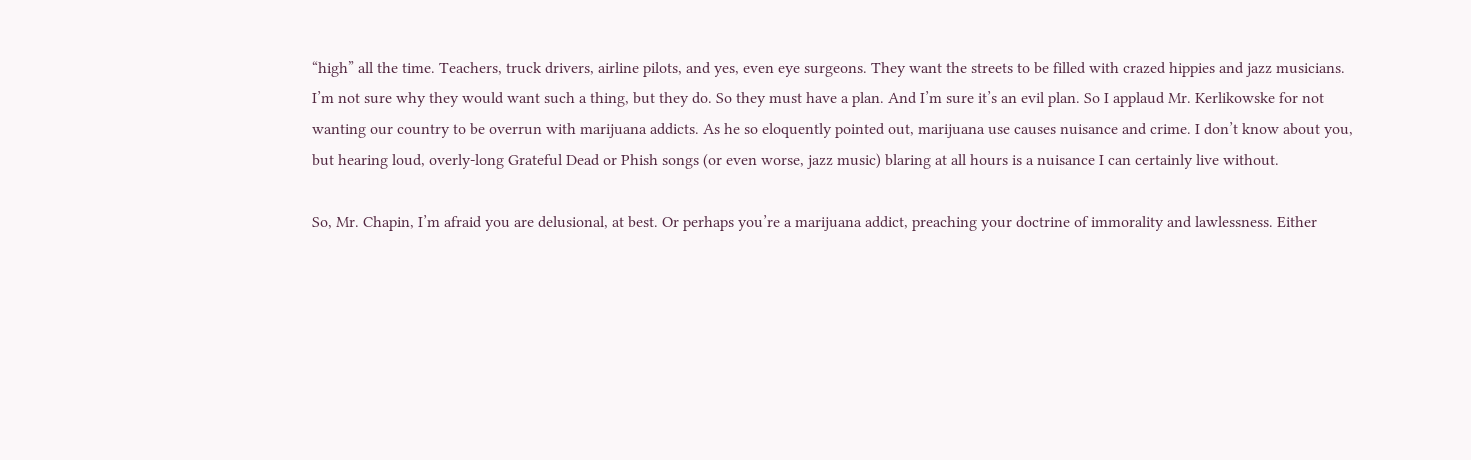“high” all the time. Teachers, truck drivers, airline pilots, and yes, even eye surgeons. They want the streets to be filled with crazed hippies and jazz musicians. I’m not sure why they would want such a thing, but they do. So they must have a plan. And I’m sure it’s an evil plan. So I applaud Mr. Kerlikowske for not wanting our country to be overrun with marijuana addicts. As he so eloquently pointed out, marijuana use causes nuisance and crime. I don’t know about you, but hearing loud, overly-long Grateful Dead or Phish songs (or even worse, jazz music) blaring at all hours is a nuisance I can certainly live without.

So, Mr. Chapin, I’m afraid you are delusional, at best. Or perhaps you’re a marijuana addict, preaching your doctrine of immorality and lawlessness. Either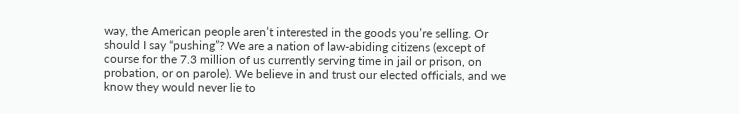way, the American people aren’t interested in the goods you’re selling. Or should I say “pushing”? We are a nation of law-abiding citizens (except of course for the 7.3 million of us currently serving time in jail or prison, on probation, or on parole). We believe in and trust our elected officials, and we know they would never lie to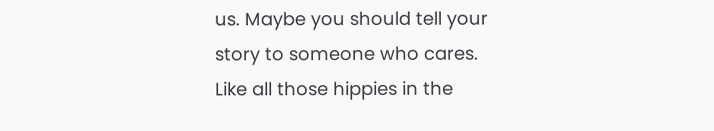us. Maybe you should tell your story to someone who cares. Like all those hippies in the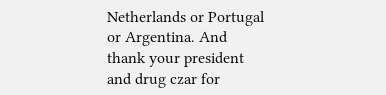Netherlands or Portugal or Argentina. And thank your president and drug czar for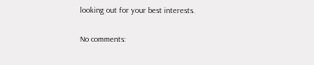looking out for your best interests.

No comments: